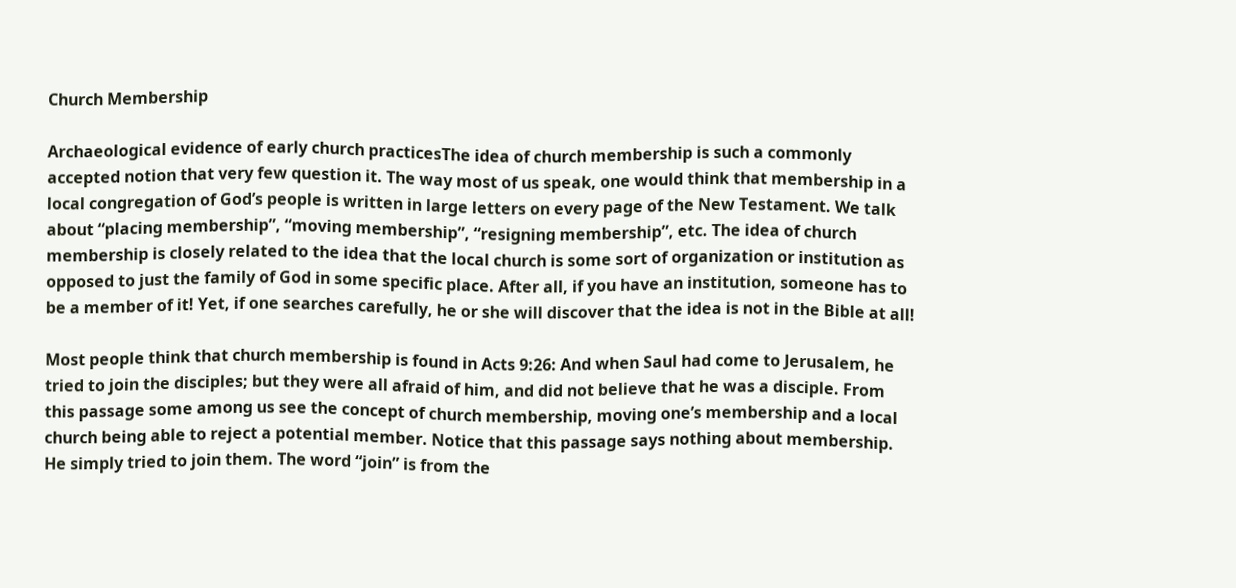Church Membership

Archaeological evidence of early church practicesThe idea of church membership is such a commonly accepted notion that very few question it. The way most of us speak, one would think that membership in a local congregation of God’s people is written in large letters on every page of the New Testament. We talk about “placing membership”, “moving membership”, “resigning membership”, etc. The idea of church membership is closely related to the idea that the local church is some sort of organization or institution as opposed to just the family of God in some specific place. After all, if you have an institution, someone has to be a member of it! Yet, if one searches carefully, he or she will discover that the idea is not in the Bible at all!

Most people think that church membership is found in Acts 9:26: And when Saul had come to Jerusalem, he tried to join the disciples; but they were all afraid of him, and did not believe that he was a disciple. From this passage some among us see the concept of church membership, moving one’s membership and a local church being able to reject a potential member. Notice that this passage says nothing about membership. He simply tried to join them. The word “join” is from the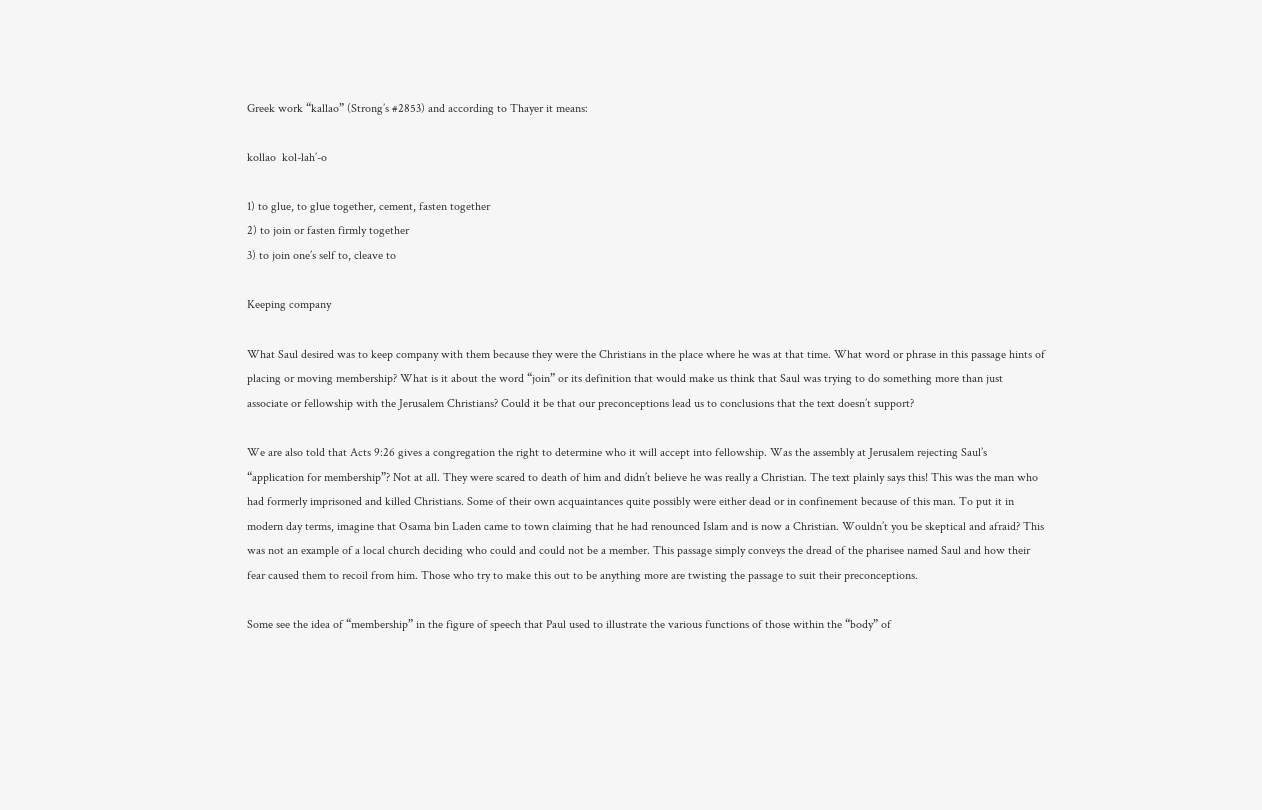Greek work “kallao” (Strong’s #2853) and according to Thayer it means:

kollao  kol-lah’-o

1) to glue, to glue together, cement, fasten together
2) to join or fasten firmly together
3) to join one’s self to, cleave to

Keeping company

What Saul desired was to keep company with them because they were the Christians in the place where he was at that time. What word or phrase in this passage hints of placing or moving membership? What is it about the word “join” or its definition that would make us think that Saul was trying to do something more than just associate or fellowship with the Jerusalem Christians? Could it be that our preconceptions lead us to conclusions that the text doesn’t support?

We are also told that Acts 9:26 gives a congregation the right to determine who it will accept into fellowship. Was the assembly at Jerusalem rejecting Saul’s “application for membership”? Not at all. They were scared to death of him and didn’t believe he was really a Christian. The text plainly says this! This was the man who had formerly imprisoned and killed Christians. Some of their own acquaintances quite possibly were either dead or in confinement because of this man. To put it in modern day terms, imagine that Osama bin Laden came to town claiming that he had renounced Islam and is now a Christian. Wouldn’t you be skeptical and afraid? This was not an example of a local church deciding who could and could not be a member. This passage simply conveys the dread of the pharisee named Saul and how their fear caused them to recoil from him. Those who try to make this out to be anything more are twisting the passage to suit their preconceptions.

Some see the idea of “membership” in the figure of speech that Paul used to illustrate the various functions of those within the “body” of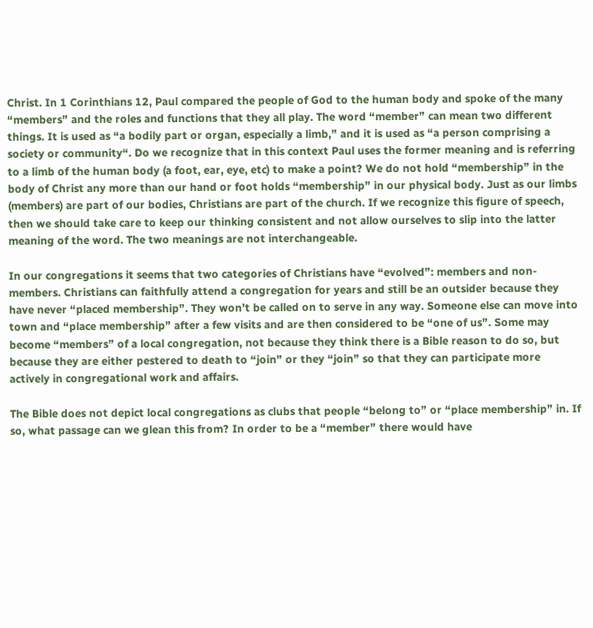Christ. In 1 Corinthians 12, Paul compared the people of God to the human body and spoke of the many “members” and the roles and functions that they all play. The word “member” can mean two different things. It is used as “a bodily part or organ, especially a limb,” and it is used as “a person comprising a society or community“. Do we recognize that in this context Paul uses the former meaning and is referring to a limb of the human body (a foot, ear, eye, etc) to make a point? We do not hold “membership” in the body of Christ any more than our hand or foot holds “membership” in our physical body. Just as our limbs (members) are part of our bodies, Christians are part of the church. If we recognize this figure of speech, then we should take care to keep our thinking consistent and not allow ourselves to slip into the latter meaning of the word. The two meanings are not interchangeable.

In our congregations it seems that two categories of Christians have “evolved”: members and non-members. Christians can faithfully attend a congregation for years and still be an outsider because they have never “placed membership”. They won’t be called on to serve in any way. Someone else can move into town and “place membership” after a few visits and are then considered to be “one of us”. Some may become “members” of a local congregation, not because they think there is a Bible reason to do so, but because they are either pestered to death to “join” or they “join” so that they can participate more actively in congregational work and affairs.

The Bible does not depict local congregations as clubs that people “belong to” or “place membership” in. If so, what passage can we glean this from? In order to be a “member” there would have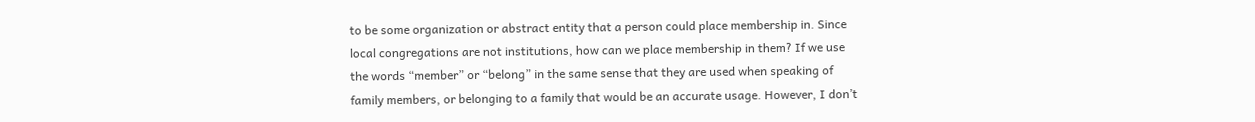to be some organization or abstract entity that a person could place membership in. Since local congregations are not institutions, how can we place membership in them? If we use the words “member” or “belong” in the same sense that they are used when speaking of family members, or belonging to a family that would be an accurate usage. However, I don’t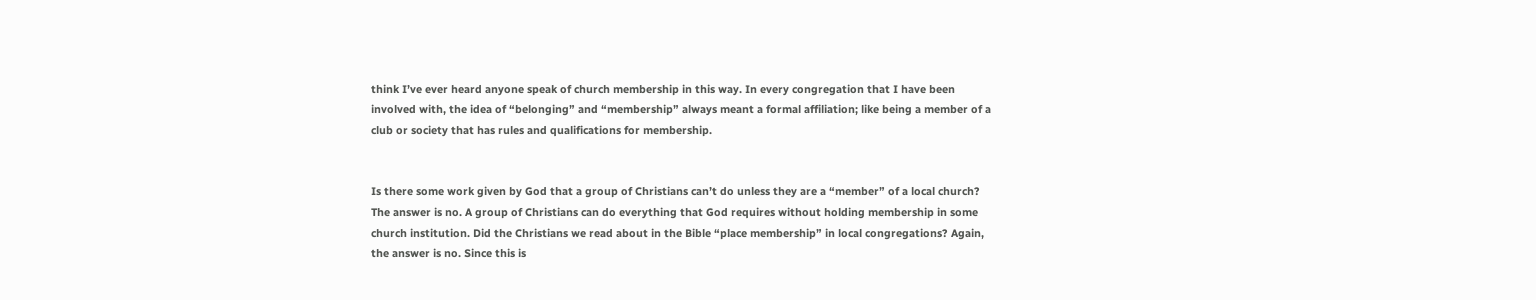think I’ve ever heard anyone speak of church membership in this way. In every congregation that I have been involved with, the idea of “belonging” and “membership” always meant a formal affiliation; like being a member of a club or society that has rules and qualifications for membership.


Is there some work given by God that a group of Christians can’t do unless they are a “member” of a local church? The answer is no. A group of Christians can do everything that God requires without holding membership in some church institution. Did the Christians we read about in the Bible “place membership” in local congregations? Again, the answer is no. Since this is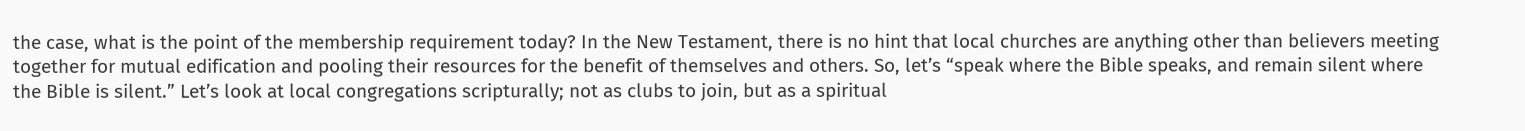the case, what is the point of the membership requirement today? In the New Testament, there is no hint that local churches are anything other than believers meeting together for mutual edification and pooling their resources for the benefit of themselves and others. So, let’s “speak where the Bible speaks, and remain silent where the Bible is silent.” Let’s look at local congregations scripturally; not as clubs to join, but as a spiritual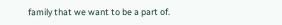family that we want to be a part of.